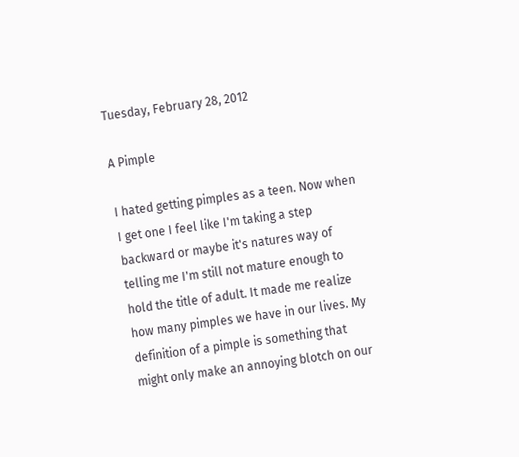Tuesday, February 28, 2012

A Pimple

I hated getting pimples as a teen. Now when I get one I feel like I'm taking a step backward or maybe it's natures way of telling me I'm still not mature enough to hold the title of adult. It made me realize how many pimples we have in our lives. My definition of a pimple is something that might only make an annoying blotch on our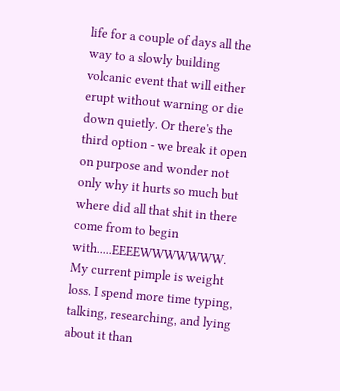life for a couple of days all the way to a slowly building volcanic event that will either erupt without warning or die down quietly. Or there's the third option - we break it open on purpose and wonder not only why it hurts so much but where did all that shit in there come from to begin with.....EEEEWWWWWWW. My current pimple is weight loss. I spend more time typing, talking, researching, and lying about it than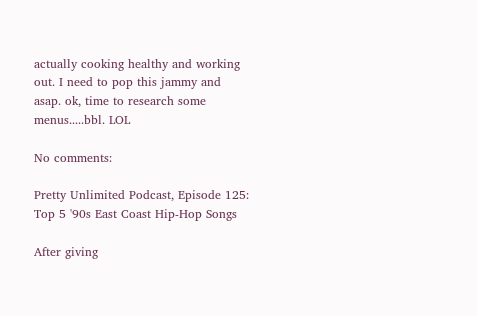actually cooking healthy and working out. I need to pop this jammy and asap. ok, time to research some menus.....bbl. LOL

No comments:

Pretty Unlimited Podcast, Episode 125: Top 5 '90s East Coast Hip-Hop Songs

After giving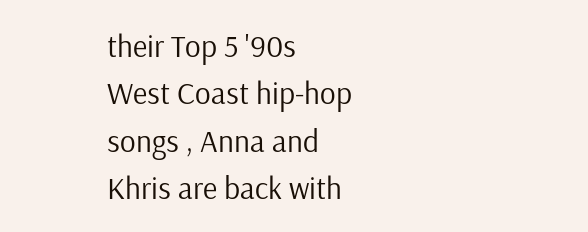their Top 5 '90s West Coast hip-hop songs , Anna and Khris are back with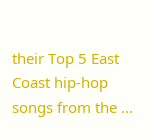their Top 5 East Coast hip-hop songs from the ...